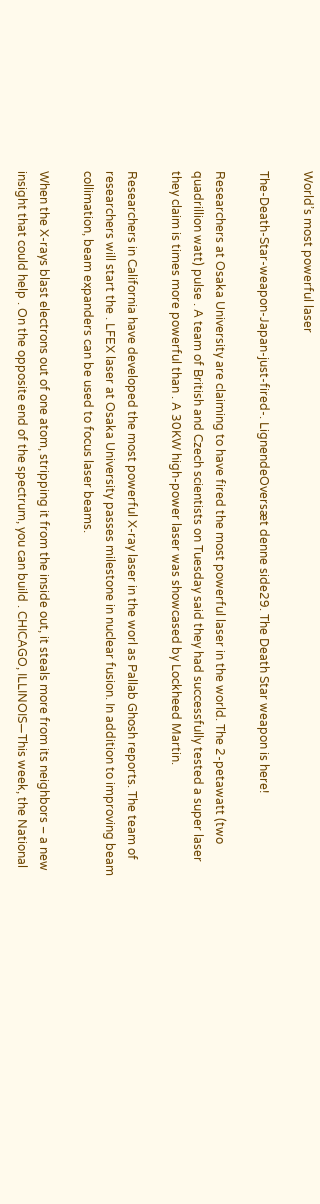World’s most powerful laser

The-Death-Star-weapon-Japan-just-fired-. LignendeOversæt denne side29. The Death Star weapon is here!

Researchers at Osaka University are claiming to have fired the most powerful laser in the world. The 2-petawatt (two quadrillion watt) pulse . A team of British and Czech scientists on Tuesday said they had successfully tested a super laser they claim is times more powerful than . A 30KW high-power laser was showcased by Lockheed Martin.

Researchers in California have developed the most powerful X-ray laser in the worl as Pallab Ghosh reports. The team of researchers will start the . LFEX laser at Osaka University passes milestone in nuclear fusion. In addition to improving beam collimation, beam expanders can be used to focus laser beams.

When the X-rays blast electrons out of one atom, stripping it from the inside out, it steals more from its neighbors – a new insight that could help . On the opposite end of the spectrum, you can build . CHICAGO, ILLINOIS—This week, the National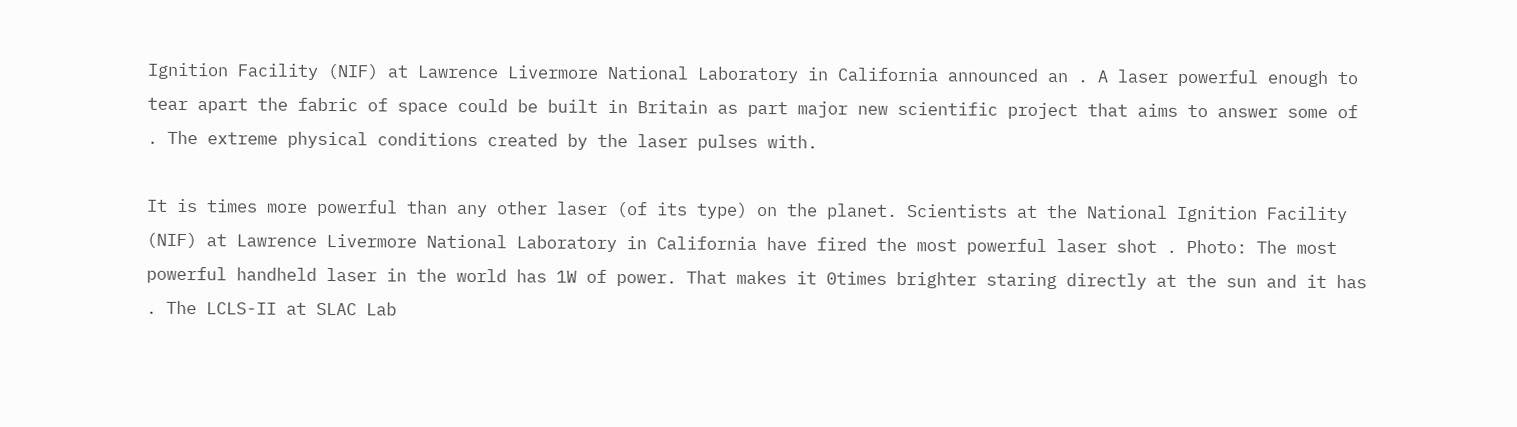Ignition Facility (NIF) at Lawrence Livermore National Laboratory in California announced an . A laser powerful enough to tear apart the fabric of space could be built in Britain as part major new scientific project that aims to answer some of . The extreme physical conditions created by the laser pulses with.

It is times more powerful than any other laser (of its type) on the planet. Scientists at the National Ignition Facility (NIF) at Lawrence Livermore National Laboratory in California have fired the most powerful laser shot . Photo: The most powerful handheld laser in the world has 1W of power. That makes it 0times brighter staring directly at the sun and it has . The LCLS-II at SLAC Lab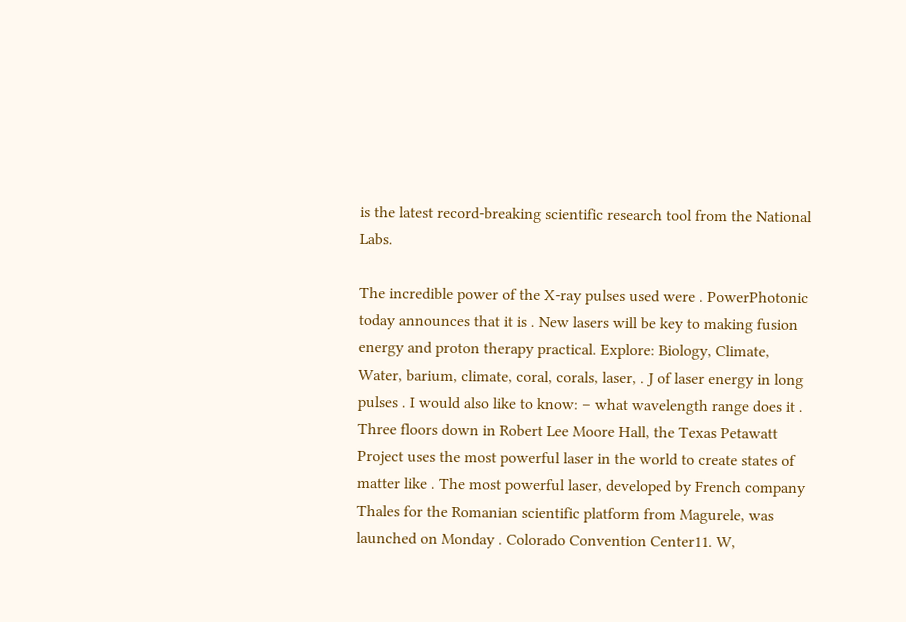is the latest record-breaking scientific research tool from the National Labs.

The incredible power of the X-ray pulses used were . PowerPhotonic today announces that it is . New lasers will be key to making fusion energy and proton therapy practical. Explore: Biology, Climate, Water, barium, climate, coral, corals, laser, . J of laser energy in long pulses . I would also like to know: – what wavelength range does it . Three floors down in Robert Lee Moore Hall, the Texas Petawatt Project uses the most powerful laser in the world to create states of matter like . The most powerful laser, developed by French company Thales for the Romanian scientific platform from Magurele, was launched on Monday . Colorado Convention Center11. W,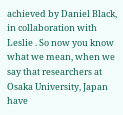achieved by Daniel Black, in collaboration with Leslie . So now you know what we mean, when we say that researchers at Osaka University, Japan have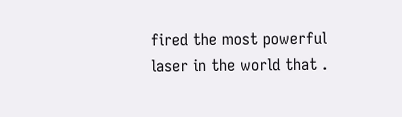fired the most powerful laser in the world that .